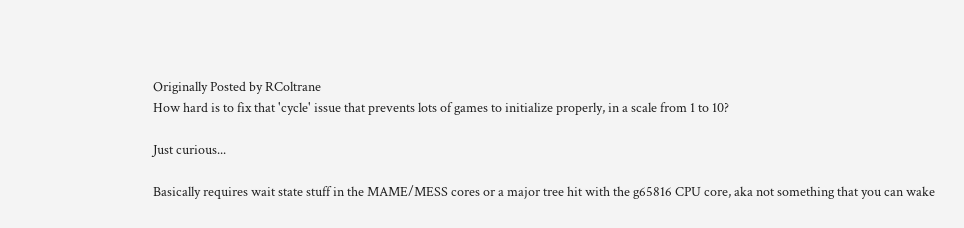Originally Posted by RColtrane
How hard is to fix that 'cycle' issue that prevents lots of games to initialize properly, in a scale from 1 to 10?

Just curious...

Basically requires wait state stuff in the MAME/MESS cores or a major tree hit with the g65816 CPU core, aka not something that you can wake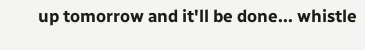up tomorrow and it'll be done... whistle